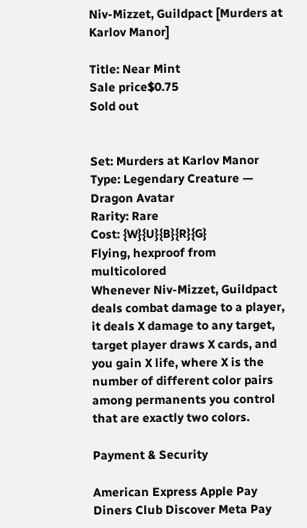Niv-Mizzet, Guildpact [Murders at Karlov Manor]

Title: Near Mint
Sale price$0.75
Sold out


Set: Murders at Karlov Manor
Type: Legendary Creature — Dragon Avatar
Rarity: Rare
Cost: {W}{U}{B}{R}{G}
Flying, hexproof from multicolored
Whenever Niv-Mizzet, Guildpact deals combat damage to a player, it deals X damage to any target, target player draws X cards, and you gain X life, where X is the number of different color pairs among permanents you control that are exactly two colors.

Payment & Security

American Express Apple Pay Diners Club Discover Meta Pay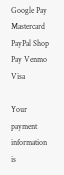Google Pay Mastercard PayPal Shop Pay Venmo Visa

Your payment information is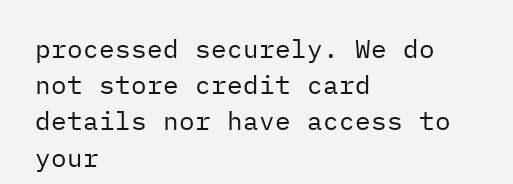processed securely. We do not store credit card details nor have access to your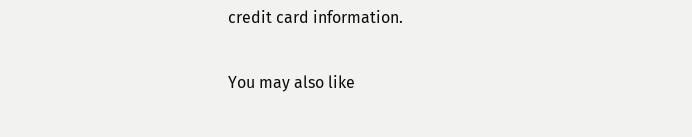credit card information.

You may also like